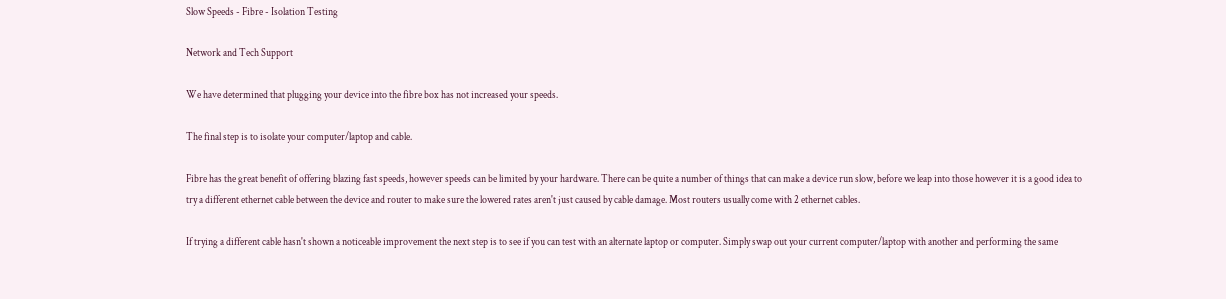Slow Speeds - Fibre - Isolation Testing

Network and Tech Support

We have determined that plugging your device into the fibre box has not increased your speeds.

The final step is to isolate your computer/laptop and cable.

Fibre has the great benefit of offering blazing fast speeds, however speeds can be limited by your hardware. There can be quite a number of things that can make a device run slow, before we leap into those however it is a good idea to try a different ethernet cable between the device and router to make sure the lowered rates aren't just caused by cable damage. Most routers usually come with 2 ethernet cables.

If trying a different cable hasn't shown a noticeable improvement the next step is to see if you can test with an alternate laptop or computer. Simply swap out your current computer/laptop with another and performing the same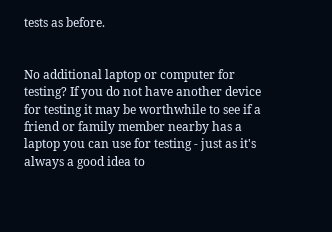tests as before.


No additional laptop or computer for testing? If you do not have another device for testing it may be worthwhile to see if a friend or family member nearby has a laptop you can use for testing - just as it's always a good idea to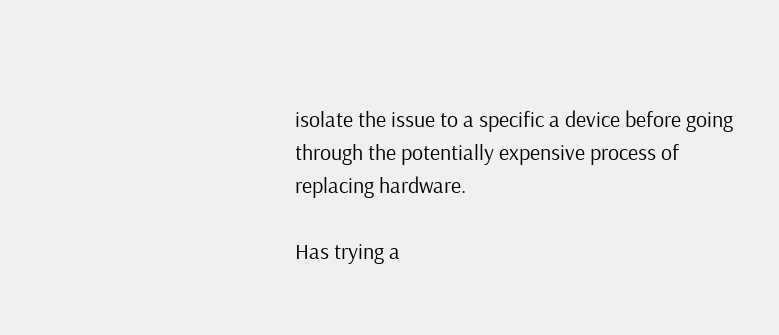isolate the issue to a specific a device before going through the potentially expensive process of replacing hardware.

Has trying a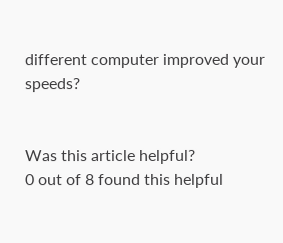different computer improved your speeds?


Was this article helpful?
0 out of 8 found this helpful